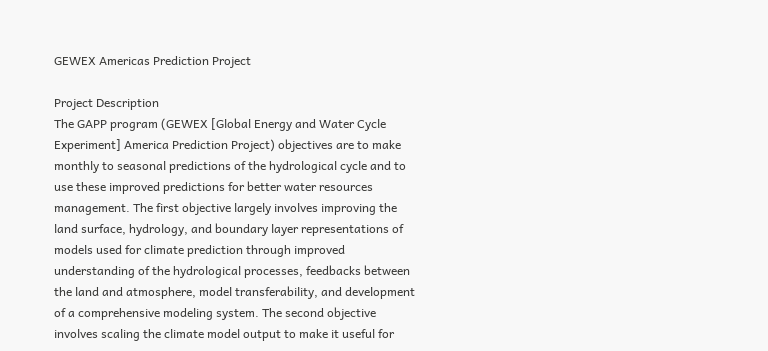GEWEX Americas Prediction Project

Project Description
The GAPP program (GEWEX [Global Energy and Water Cycle
Experiment] America Prediction Project) objectives are to make
monthly to seasonal predictions of the hydrological cycle and to
use these improved predictions for better water resources
management. The first objective largely involves improving the
land surface, hydrology, and boundary layer representations of
models used for climate prediction through improved
understanding of the hydrological processes, feedbacks between
the land and atmosphere, model transferability, and development
of a comprehensive modeling system. The second objective
involves scaling the climate model output to make it useful for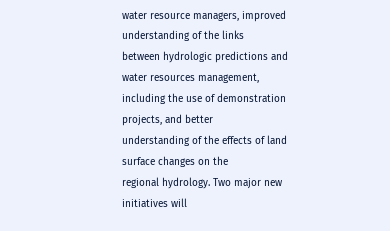water resource managers, improved understanding of the links
between hydrologic predictions and water resources management,
including the use of demonstration projects, and better
understanding of the effects of land surface changes on the
regional hydrology. Two major new initiatives will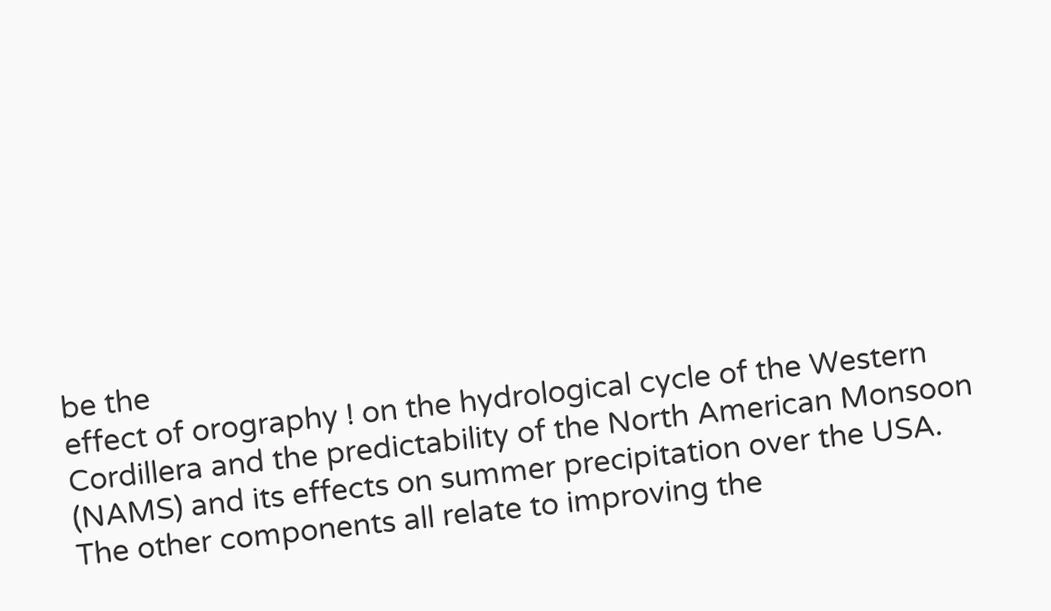be the
effect of orography ! on the hydrological cycle of the Western
Cordillera and the predictability of the North American Monsoon
(NAMS) and its effects on summer precipitation over the USA.
The other components all relate to improving the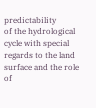predictability
of the hydrological cycle with special regards to the land
surface and the role of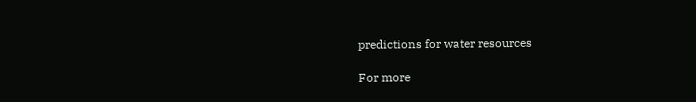predictions for water resources

For more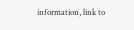information, link to